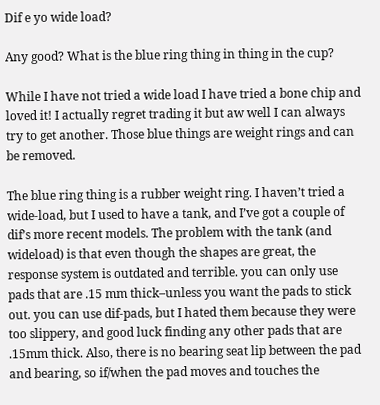Dif e yo wide load?

Any good? What is the blue ring thing in thing in the cup?

While I have not tried a wide load I have tried a bone chip and loved it! I actually regret trading it but aw well I can always try to get another. Those blue things are weight rings and can be removed.

The blue ring thing is a rubber weight ring. I haven’t tried a wide-load, but I used to have a tank, and I’ve got a couple of dif’s more recent models. The problem with the tank (and wideload) is that even though the shapes are great, the response system is outdated and terrible. you can only use pads that are .15 mm thick–unless you want the pads to stick out. you can use dif-pads, but I hated them because they were too slippery, and good luck finding any other pads that are .15mm thick. Also, there is no bearing seat lip between the pad and bearing, so if/when the pad moves and touches the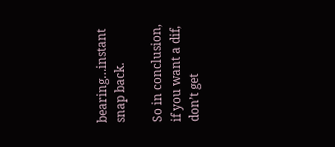bearing…instant snap back.

So in conclusion, if you want a dif, don’t get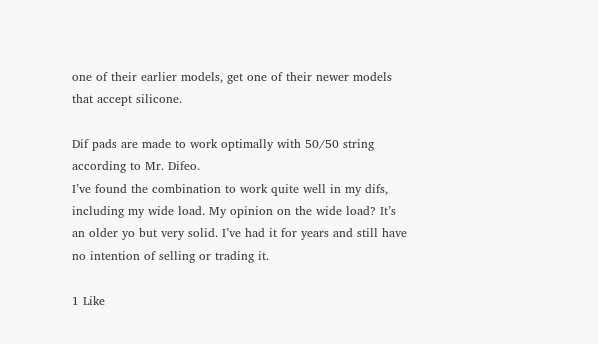one of their earlier models, get one of their newer models that accept silicone.

Dif pads are made to work optimally with 50/50 string according to Mr. Difeo.
I’ve found the combination to work quite well in my difs, including my wide load. My opinion on the wide load? It’s an older yo but very solid. I’ve had it for years and still have no intention of selling or trading it.

1 Like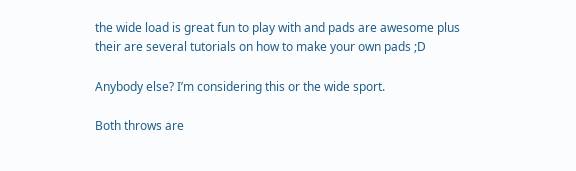the wide load is great fun to play with and pads are awesome plus their are several tutorials on how to make your own pads ;D

Anybody else? I’m considering this or the wide sport.

Both throws are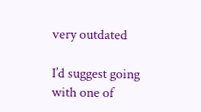very outdated

I’d suggest going with one of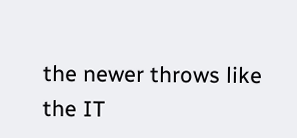the newer throws like the IT